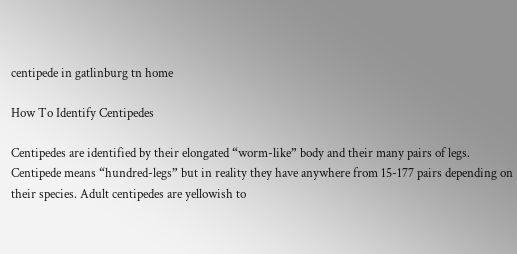centipede in gatlinburg tn home

How To Identify Centipedes

Centipedes are identified by their elongated “worm-like” body and their many pairs of legs. Centipede means “hundred-legs” but in reality they have anywhere from 15-177 pairs depending on their species. Adult centipedes are yellowish to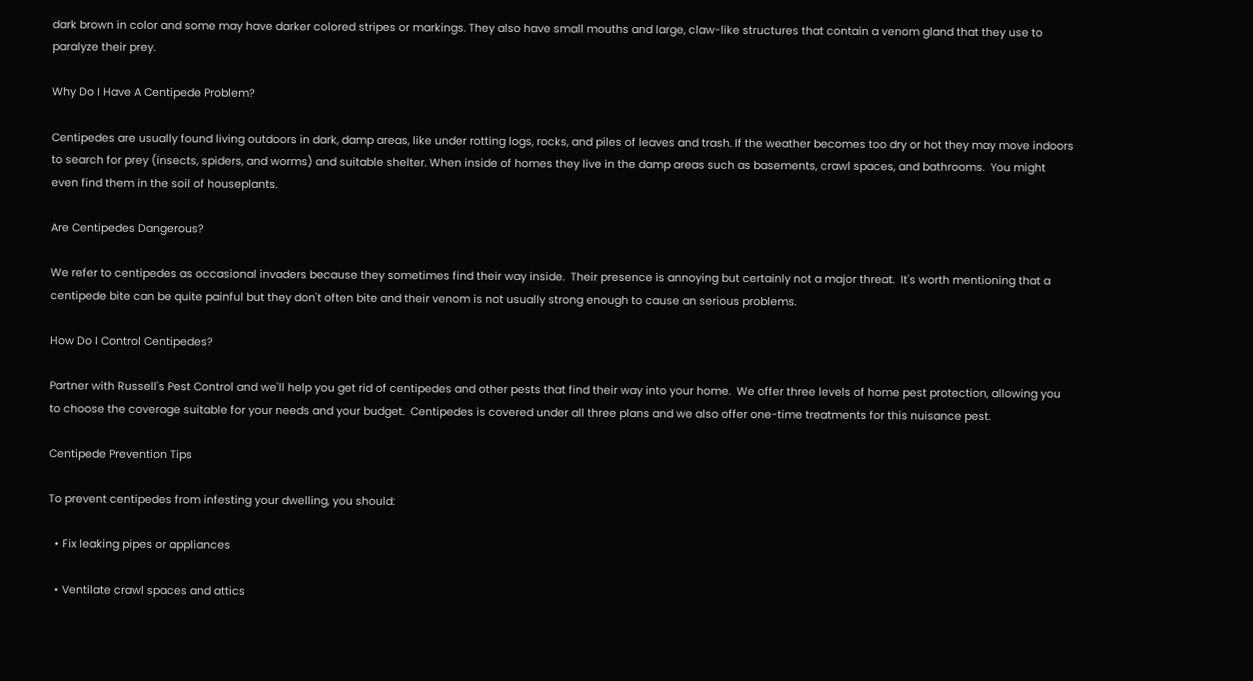dark brown in color and some may have darker colored stripes or markings. They also have small mouths and large, claw-like structures that contain a venom gland that they use to paralyze their prey.

Why Do I Have A Centipede Problem?

Centipedes are usually found living outdoors in dark, damp areas, like under rotting logs, rocks, and piles of leaves and trash. If the weather becomes too dry or hot they may move indoors to search for prey (insects, spiders, and worms) and suitable shelter. When inside of homes they live in the damp areas such as basements, crawl spaces, and bathrooms.  You might even find them in the soil of houseplants.

Are Centipedes Dangerous?

We refer to centipedes as occasional invaders because they sometimes find their way inside.  Their presence is annoying but certainly not a major threat.  It's worth mentioning that a centipede bite can be quite painful but they don't often bite and their venom is not usually strong enough to cause an serious problems.

How Do I Control Centipedes?

Partner with Russell's Pest Control and we'll help you get rid of centipedes and other pests that find their way into your home.  We offer three levels of home pest protection, allowing you to choose the coverage suitable for your needs and your budget.  Centipedes is covered under all three plans and we also offer one-time treatments for this nuisance pest.

Centipede Prevention Tips

To prevent centipedes from infesting your dwelling, you should:

  • Fix leaking pipes or appliances

  • Ventilate crawl spaces and attics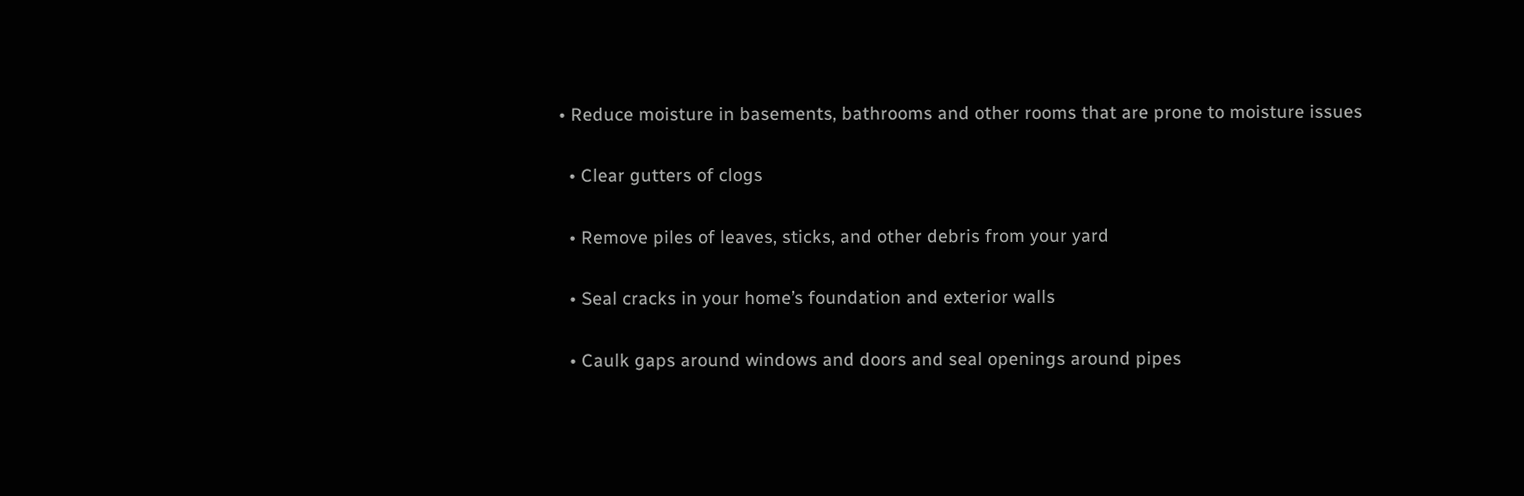• Reduce moisture in basements, bathrooms and other rooms that are prone to moisture issues

  • Clear gutters of clogs

  • Remove piles of leaves, sticks, and other debris from your yard

  • Seal cracks in your home’s foundation and exterior walls

  • Caulk gaps around windows and doors and seal openings around pipes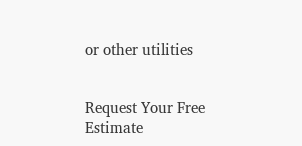or other utilities


Request Your Free Estimate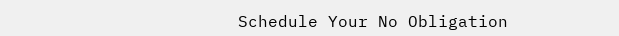Schedule Your No Obligation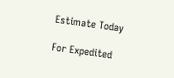Estimate Today

For Expedited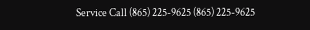Service Call (865) 225-9625 (865) 225-9625